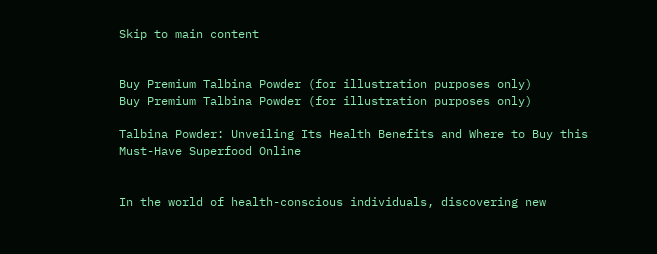Skip to main content


Buy Premium Talbina Powder (for illustration purposes only)
Buy Premium Talbina Powder (for illustration purposes only)

Talbina Powder: Unveiling Its Health Benefits and Where to Buy this Must-Have Superfood Online


In the world of health-conscious individuals, discovering new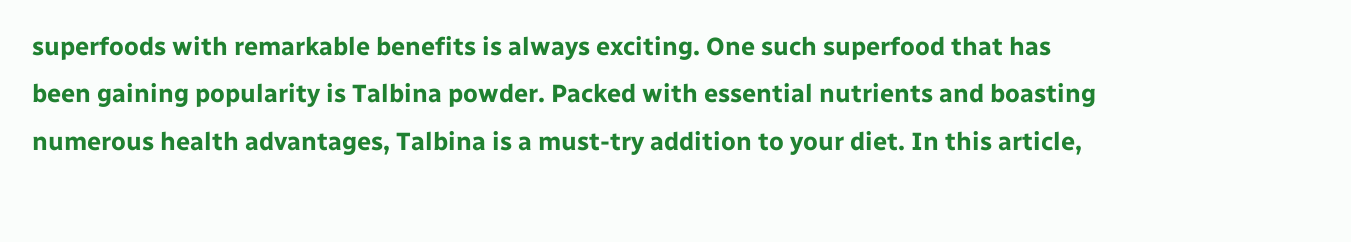superfoods with remarkable benefits is always exciting. One such superfood that has been gaining popularity is Talbina powder. Packed with essential nutrients and boasting numerous health advantages, Talbina is a must-try addition to your diet. In this article,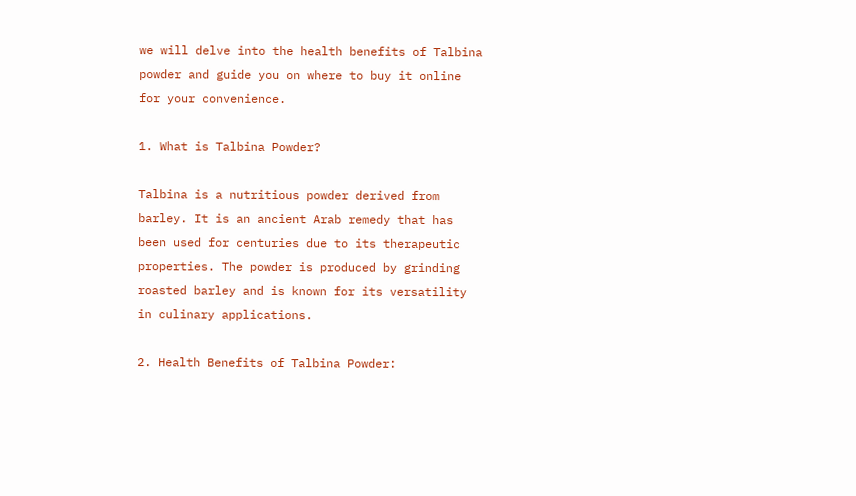we will delve into the health benefits of Talbina powder and guide you on where to buy it online for your convenience.

1. What is Talbina Powder?

Talbina is a nutritious powder derived from barley. It is an ancient Arab remedy that has been used for centuries due to its therapeutic properties. The powder is produced by grinding roasted barley and is known for its versatility in culinary applications.

2. Health Benefits of Talbina Powder: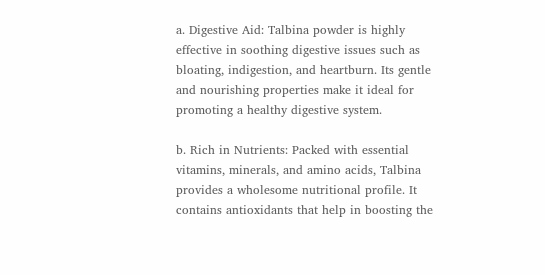a. Digestive Aid: Talbina powder is highly effective in soothing digestive issues such as bloating, indigestion, and heartburn. Its gentle and nourishing properties make it ideal for promoting a healthy digestive system.

b. Rich in Nutrients: Packed with essential vitamins, minerals, and amino acids, Talbina provides a wholesome nutritional profile. It contains antioxidants that help in boosting the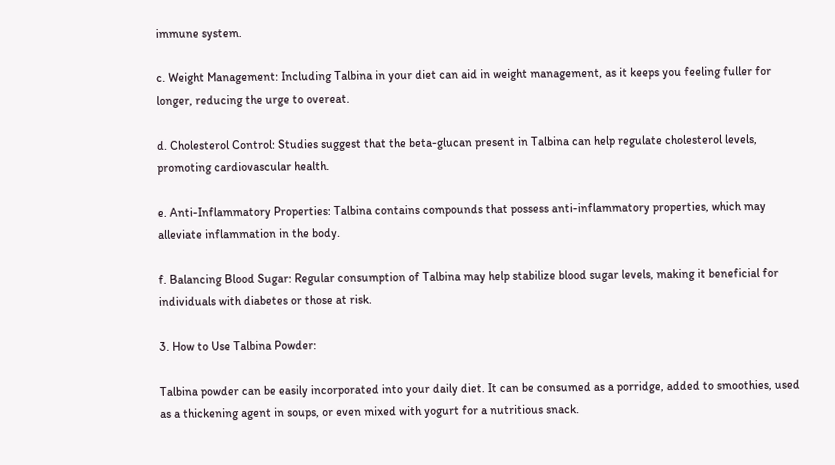immune system.

c. Weight Management: Including Talbina in your diet can aid in weight management, as it keeps you feeling fuller for longer, reducing the urge to overeat.

d. Cholesterol Control: Studies suggest that the beta-glucan present in Talbina can help regulate cholesterol levels, promoting cardiovascular health.

e. Anti-Inflammatory Properties: Talbina contains compounds that possess anti-inflammatory properties, which may alleviate inflammation in the body.

f. Balancing Blood Sugar: Regular consumption of Talbina may help stabilize blood sugar levels, making it beneficial for individuals with diabetes or those at risk.

3. How to Use Talbina Powder:

Talbina powder can be easily incorporated into your daily diet. It can be consumed as a porridge, added to smoothies, used as a thickening agent in soups, or even mixed with yogurt for a nutritious snack.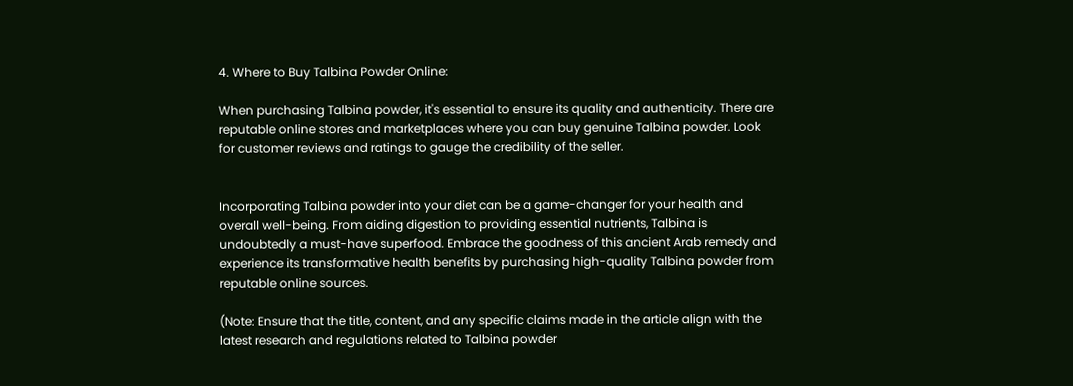4. Where to Buy Talbina Powder Online:

When purchasing Talbina powder, it's essential to ensure its quality and authenticity. There are reputable online stores and marketplaces where you can buy genuine Talbina powder. Look for customer reviews and ratings to gauge the credibility of the seller.


Incorporating Talbina powder into your diet can be a game-changer for your health and overall well-being. From aiding digestion to providing essential nutrients, Talbina is undoubtedly a must-have superfood. Embrace the goodness of this ancient Arab remedy and experience its transformative health benefits by purchasing high-quality Talbina powder from reputable online sources.

(Note: Ensure that the title, content, and any specific claims made in the article align with the latest research and regulations related to Talbina powder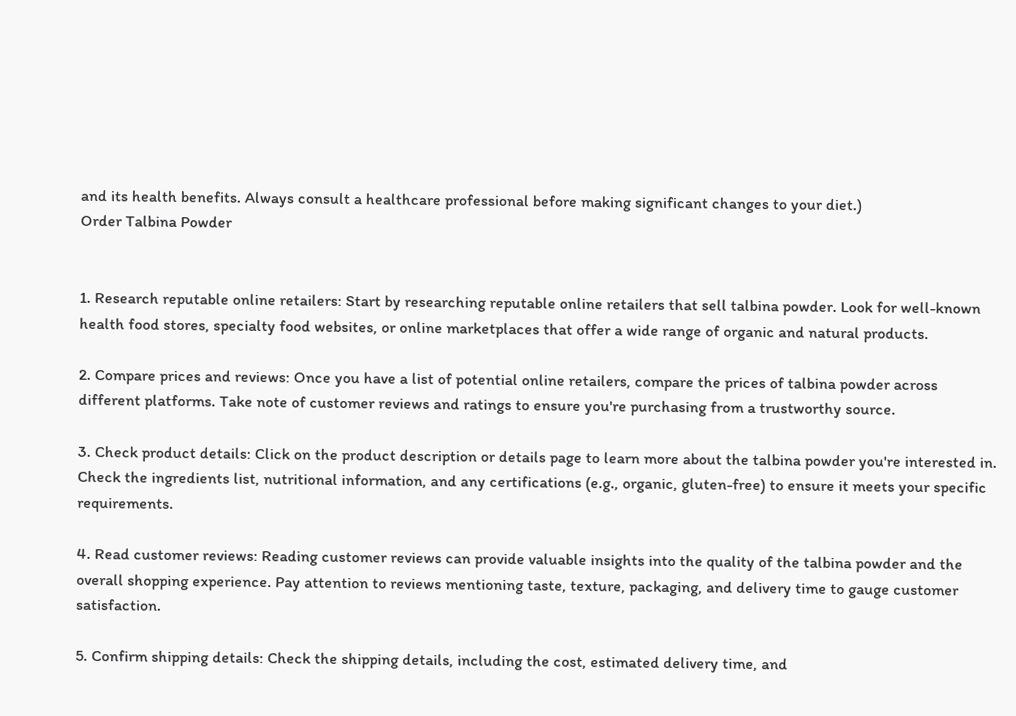and its health benefits. Always consult a healthcare professional before making significant changes to your diet.)
Order Talbina Powder


1. Research reputable online retailers: Start by researching reputable online retailers that sell talbina powder. Look for well-known health food stores, specialty food websites, or online marketplaces that offer a wide range of organic and natural products.

2. Compare prices and reviews: Once you have a list of potential online retailers, compare the prices of talbina powder across different platforms. Take note of customer reviews and ratings to ensure you're purchasing from a trustworthy source.

3. Check product details: Click on the product description or details page to learn more about the talbina powder you're interested in. Check the ingredients list, nutritional information, and any certifications (e.g., organic, gluten-free) to ensure it meets your specific requirements.

4. Read customer reviews: Reading customer reviews can provide valuable insights into the quality of the talbina powder and the overall shopping experience. Pay attention to reviews mentioning taste, texture, packaging, and delivery time to gauge customer satisfaction.

5. Confirm shipping details: Check the shipping details, including the cost, estimated delivery time, and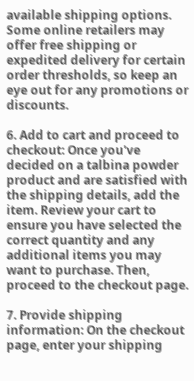available shipping options. Some online retailers may offer free shipping or expedited delivery for certain order thresholds, so keep an eye out for any promotions or discounts.

6. Add to cart and proceed to checkout: Once you've decided on a talbina powder product and are satisfied with the shipping details, add the item. Review your cart to ensure you have selected the correct quantity and any additional items you may want to purchase. Then, proceed to the checkout page.

7. Provide shipping information: On the checkout page, enter your shipping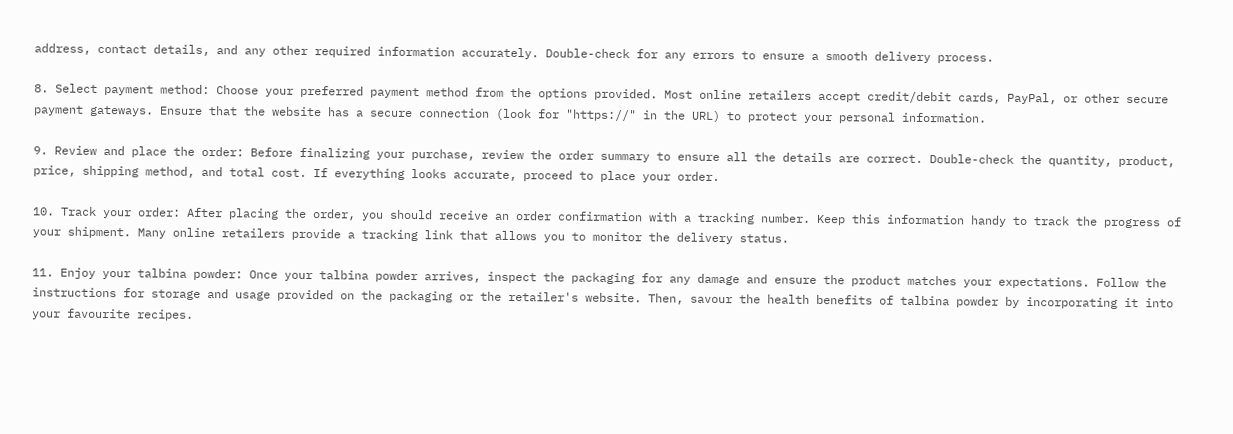address, contact details, and any other required information accurately. Double-check for any errors to ensure a smooth delivery process.

8. Select payment method: Choose your preferred payment method from the options provided. Most online retailers accept credit/debit cards, PayPal, or other secure payment gateways. Ensure that the website has a secure connection (look for "https://" in the URL) to protect your personal information.

9. Review and place the order: Before finalizing your purchase, review the order summary to ensure all the details are correct. Double-check the quantity, product, price, shipping method, and total cost. If everything looks accurate, proceed to place your order.

10. Track your order: After placing the order, you should receive an order confirmation with a tracking number. Keep this information handy to track the progress of your shipment. Many online retailers provide a tracking link that allows you to monitor the delivery status.

11. Enjoy your talbina powder: Once your talbina powder arrives, inspect the packaging for any damage and ensure the product matches your expectations. Follow the instructions for storage and usage provided on the packaging or the retailer's website. Then, savour the health benefits of talbina powder by incorporating it into your favourite recipes.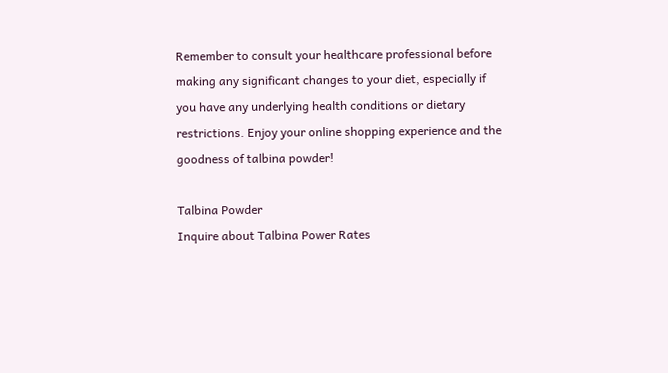Remember to consult your healthcare professional before making any significant changes to your diet, especially if you have any underlying health conditions or dietary restrictions. Enjoy your online shopping experience and the goodness of talbina powder!

Talbina Powder
Inquire about Talbina Power Rates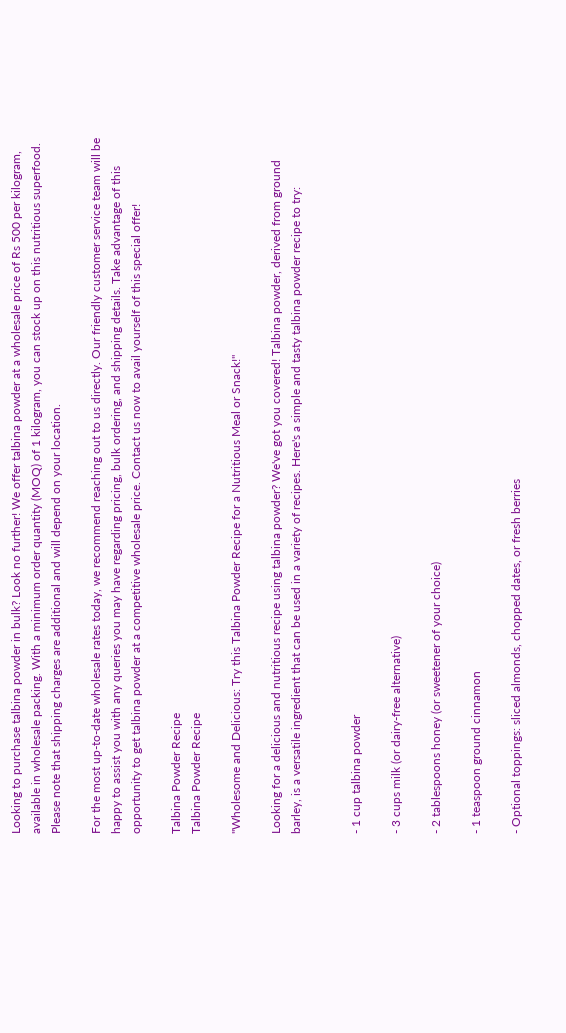Looking to purchase talbina powder in bulk? Look no further! We offer talbina powder at a wholesale price of Rs 500 per kilogram, available in wholesale packing. With a minimum order quantity (MOQ) of 1 kilogram, you can stock up on this nutritious superfood. Please note that shipping charges are additional and will depend on your location.

For the most up-to-date wholesale rates today, we recommend reaching out to us directly. Our friendly customer service team will be happy to assist you with any queries you may have regarding pricing, bulk ordering, and shipping details. Take advantage of this opportunity to get talbina powder at a competitive wholesale price. Contact us now to avail yourself of this special offer!

Talbina Powder Recipe
Talbina Powder Recipe

"Wholesome and Delicious: Try this Talbina Powder Recipe for a Nutritious Meal or Snack!"

Looking for a delicious and nutritious recipe using talbina powder? We've got you covered! Talbina powder, derived from ground barley, is a versatile ingredient that can be used in a variety of recipes. Here's a simple and tasty talbina powder recipe to try:


- 1 cup talbina powder

- 3 cups milk (or dairy-free alternative)

- 2 tablespoons honey (or sweetener of your choice)

- 1 teaspoon ground cinnamon

- Optional toppings: sliced almonds, chopped dates, or fresh berries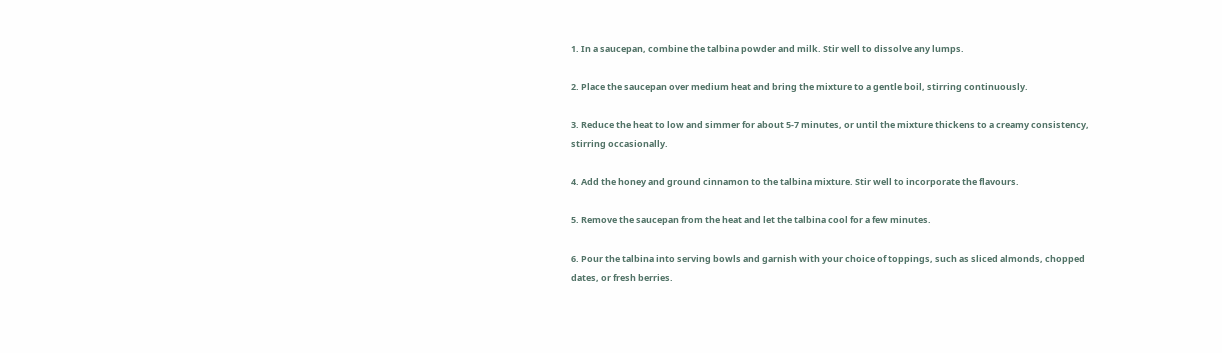1. In a saucepan, combine the talbina powder and milk. Stir well to dissolve any lumps.

2. Place the saucepan over medium heat and bring the mixture to a gentle boil, stirring continuously.

3. Reduce the heat to low and simmer for about 5-7 minutes, or until the mixture thickens to a creamy consistency, stirring occasionally.

4. Add the honey and ground cinnamon to the talbina mixture. Stir well to incorporate the flavours.

5. Remove the saucepan from the heat and let the talbina cool for a few minutes.

6. Pour the talbina into serving bowls and garnish with your choice of toppings, such as sliced almonds, chopped dates, or fresh berries.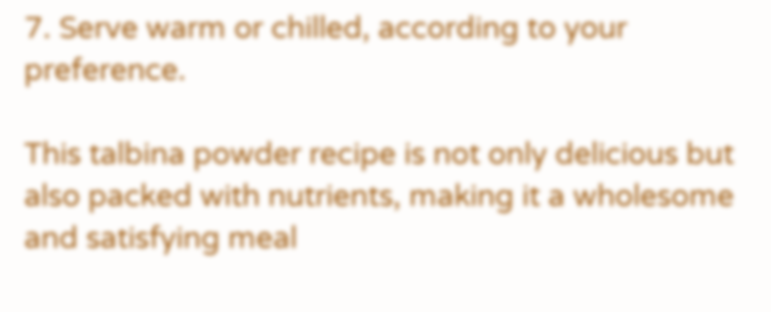7. Serve warm or chilled, according to your preference.

This talbina powder recipe is not only delicious but also packed with nutrients, making it a wholesome and satisfying meal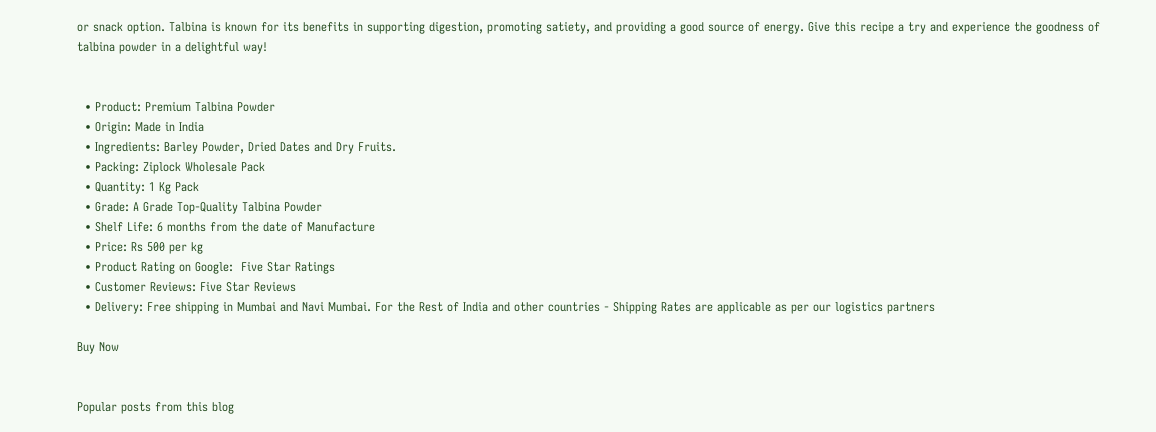or snack option. Talbina is known for its benefits in supporting digestion, promoting satiety, and providing a good source of energy. Give this recipe a try and experience the goodness of talbina powder in a delightful way!


  • Product: Premium Talbina Powder
  • Origin: Made in India
  • Ingredients: Barley Powder, Dried Dates and Dry Fruits.
  • Packing: Ziplock Wholesale Pack
  • Quantity: 1 Kg Pack
  • Grade: A Grade Top-Quality Talbina Powder
  • Shelf Life: 6 months from the date of Manufacture
  • Price: Rs 500 per kg
  • Product Rating on Google:  Five Star Ratings
  • Customer Reviews: Five Star Reviews
  • Delivery: Free shipping in Mumbai and Navi Mumbai. For the Rest of India and other countries - Shipping Rates are applicable as per our logistics partners

Buy Now


Popular posts from this blog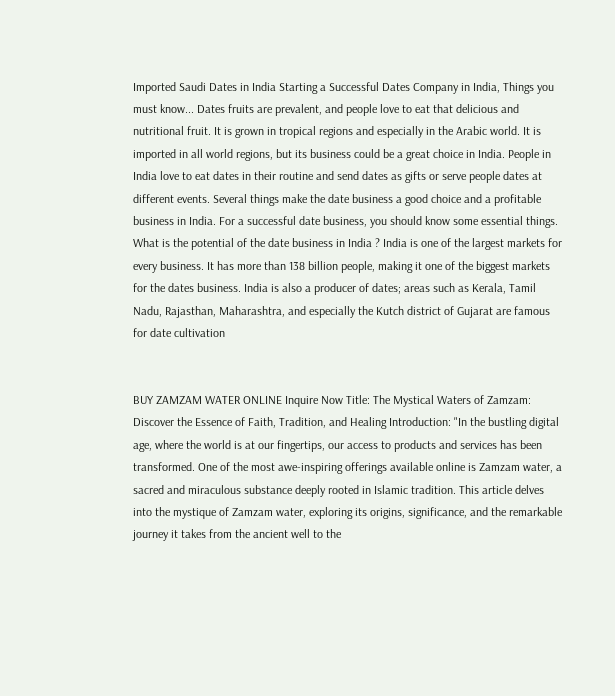Imported Saudi Dates in India Starting a Successful Dates Company in India, Things you must know... Dates fruits are prevalent, and people love to eat that delicious and nutritional fruit. It is grown in tropical regions and especially in the Arabic world. It is imported in all world regions, but its business could be a great choice in India. People in India love to eat dates in their routine and send dates as gifts or serve people dates at different events. Several things make the date business a good choice and a profitable business in India. For a successful date business, you should know some essential things. What is the potential of the date business in India ? India is one of the largest markets for every business. It has more than 138 billion people, making it one of the biggest markets for the dates business. India is also a producer of dates; areas such as Kerala, Tamil Nadu, Rajasthan, Maharashtra, and especially the Kutch district of Gujarat are famous for date cultivation


BUY ZAMZAM WATER ONLINE Inquire Now Title: The Mystical Waters of Zamzam: Discover the Essence of Faith, Tradition, and Healing Introduction: "In the bustling digital age, where the world is at our fingertips, our access to products and services has been transformed. One of the most awe-inspiring offerings available online is Zamzam water, a sacred and miraculous substance deeply rooted in Islamic tradition. This article delves into the mystique of Zamzam water, exploring its origins, significance, and the remarkable journey it takes from the ancient well to the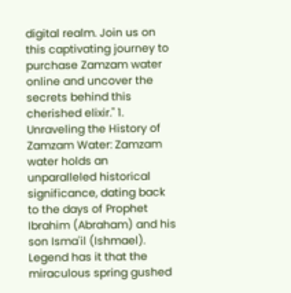digital realm. Join us on this captivating journey to purchase Zamzam water online and uncover the secrets behind this cherished elixir." 1. Unraveling the History of Zamzam Water: Zamzam water holds an unparalleled historical significance, dating back to the days of Prophet Ibrahim (Abraham) and his son Isma'il (Ishmael). Legend has it that the miraculous spring gushed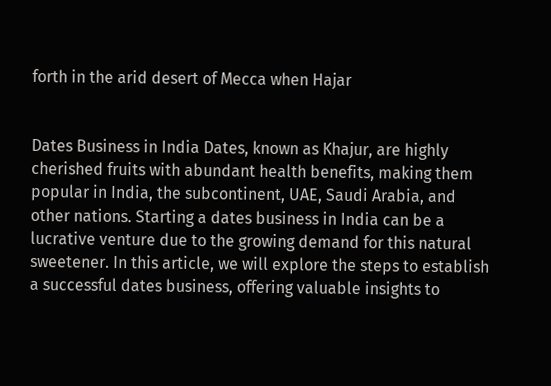forth in the arid desert of Mecca when Hajar


Dates Business in India Dates, known as Khajur, are highly cherished fruits with abundant health benefits, making them popular in India, the subcontinent, UAE, Saudi Arabia, and other nations. Starting a dates business in India can be a lucrative venture due to the growing demand for this natural sweetener. In this article, we will explore the steps to establish a successful dates business, offering valuable insights to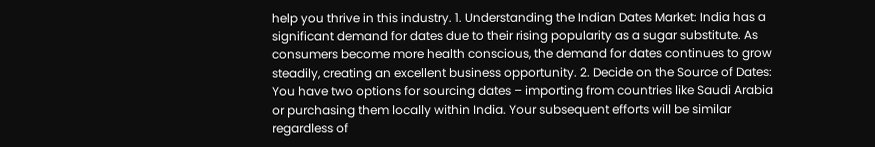help you thrive in this industry. 1. Understanding the Indian Dates Market: India has a significant demand for dates due to their rising popularity as a sugar substitute. As consumers become more health conscious, the demand for dates continues to grow steadily, creating an excellent business opportunity. 2. Decide on the Source of Dates: You have two options for sourcing dates – importing from countries like Saudi Arabia or purchasing them locally within India. Your subsequent efforts will be similar regardless of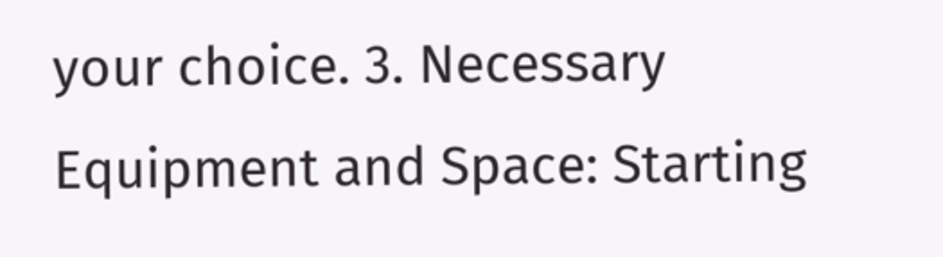your choice. 3. Necessary Equipment and Space: Starting